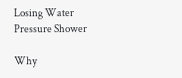Losing Water Pressure Shower

Why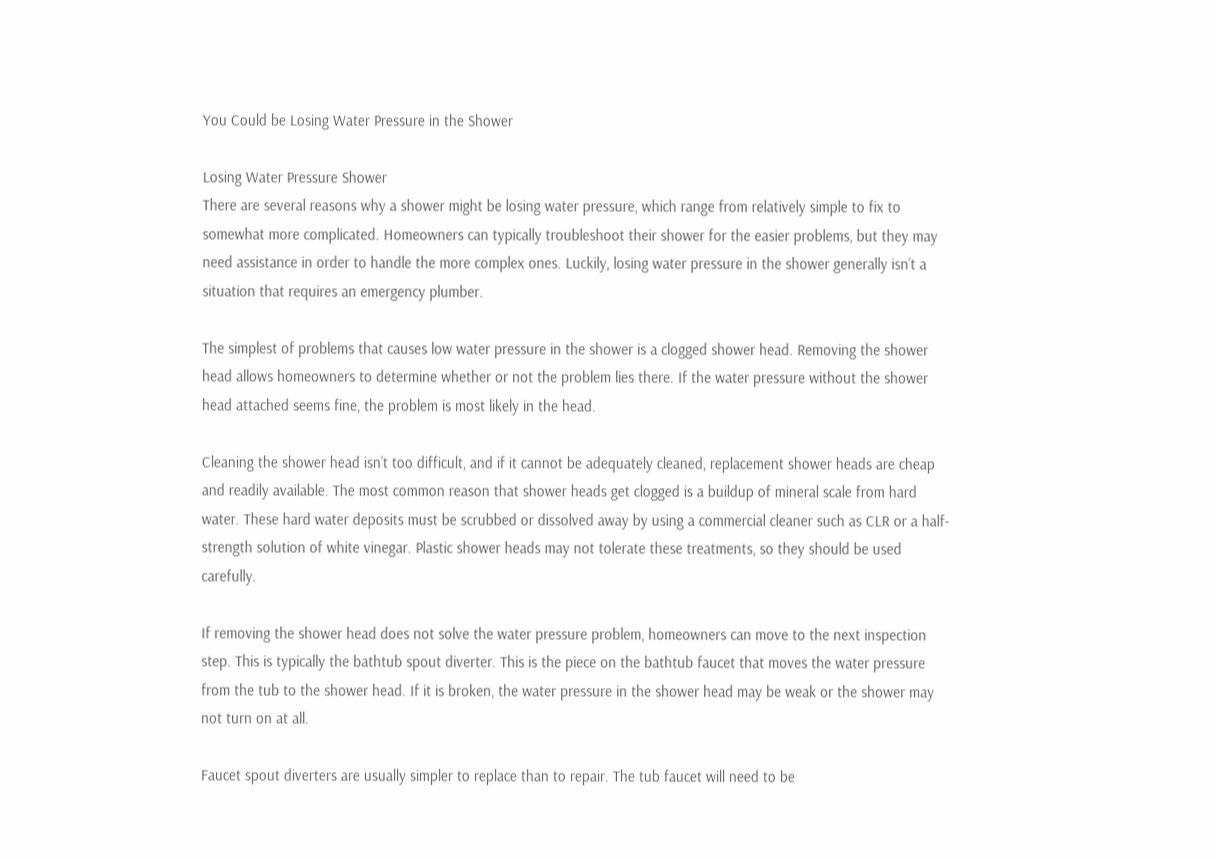You Could be Losing Water Pressure in the Shower

Losing Water Pressure Shower
There are several reasons why a shower might be losing water pressure, which range from relatively simple to fix to somewhat more complicated. Homeowners can typically troubleshoot their shower for the easier problems, but they may need assistance in order to handle the more complex ones. Luckily, losing water pressure in the shower generally isn’t a situation that requires an emergency plumber.

The simplest of problems that causes low water pressure in the shower is a clogged shower head. Removing the shower head allows homeowners to determine whether or not the problem lies there. If the water pressure without the shower head attached seems fine, the problem is most likely in the head.

Cleaning the shower head isn’t too difficult, and if it cannot be adequately cleaned, replacement shower heads are cheap and readily available. The most common reason that shower heads get clogged is a buildup of mineral scale from hard water. These hard water deposits must be scrubbed or dissolved away by using a commercial cleaner such as CLR or a half-strength solution of white vinegar. Plastic shower heads may not tolerate these treatments, so they should be used carefully.

If removing the shower head does not solve the water pressure problem, homeowners can move to the next inspection step. This is typically the bathtub spout diverter. This is the piece on the bathtub faucet that moves the water pressure from the tub to the shower head. If it is broken, the water pressure in the shower head may be weak or the shower may not turn on at all.

Faucet spout diverters are usually simpler to replace than to repair. The tub faucet will need to be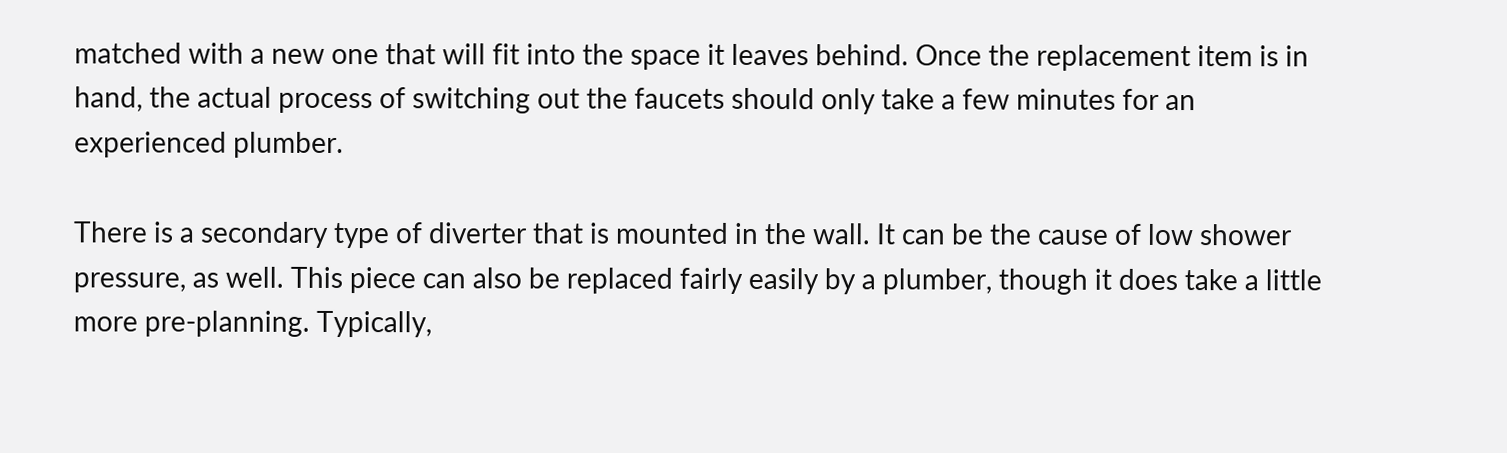matched with a new one that will fit into the space it leaves behind. Once the replacement item is in hand, the actual process of switching out the faucets should only take a few minutes for an experienced plumber.

There is a secondary type of diverter that is mounted in the wall. It can be the cause of low shower pressure, as well. This piece can also be replaced fairly easily by a plumber, though it does take a little more pre-planning. Typically,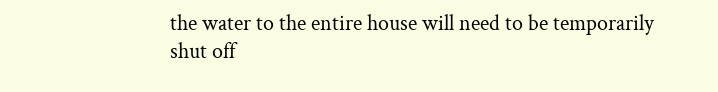the water to the entire house will need to be temporarily shut off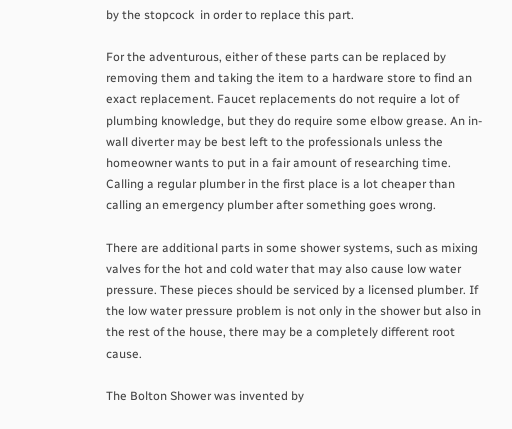by the stopcock  in order to replace this part.

For the adventurous, either of these parts can be replaced by removing them and taking the item to a hardware store to find an exact replacement. Faucet replacements do not require a lot of plumbing knowledge, but they do require some elbow grease. An in-wall diverter may be best left to the professionals unless the homeowner wants to put in a fair amount of researching time. Calling a regular plumber in the first place is a lot cheaper than calling an emergency plumber after something goes wrong.

There are additional parts in some shower systems, such as mixing valves for the hot and cold water that may also cause low water pressure. These pieces should be serviced by a licensed plumber. If the low water pressure problem is not only in the shower but also in the rest of the house, there may be a completely different root cause.

The Bolton Shower was invented by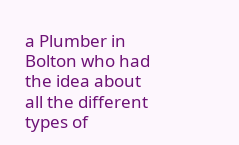a Plumber in Bolton who had the idea about all the different types of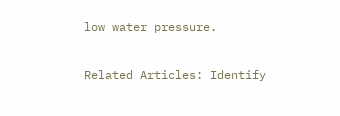low water pressure.

Related Articles: Identify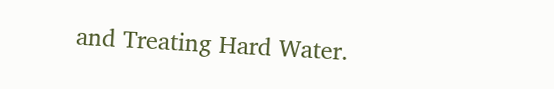and Treating Hard Water.